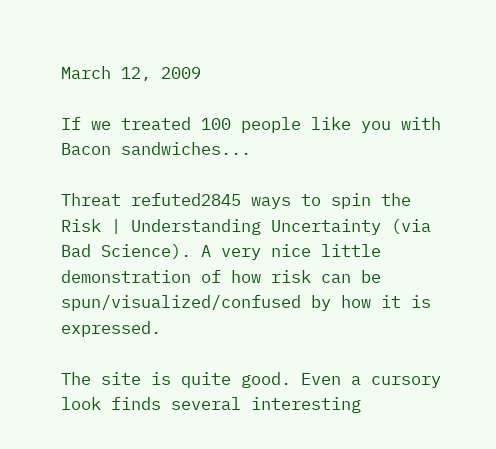March 12, 2009

If we treated 100 people like you with Bacon sandwiches...

Threat refuted2845 ways to spin the Risk | Understanding Uncertainty (via Bad Science). A very nice little demonstration of how risk can be spun/visualized/confused by how it is expressed.

The site is quite good. Even a cursory look finds several interesting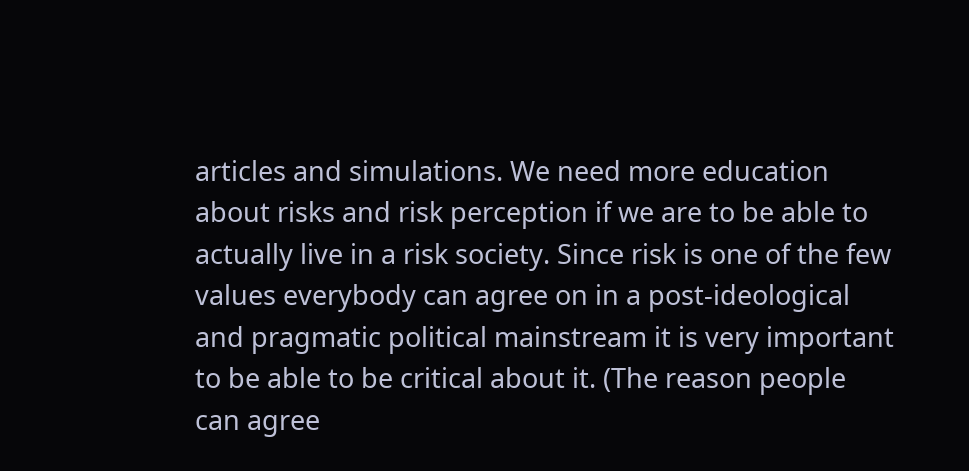articles and simulations. We need more education about risks and risk perception if we are to be able to actually live in a risk society. Since risk is one of the few values everybody can agree on in a post-ideological and pragmatic political mainstream it is very important to be able to be critical about it. (The reason people can agree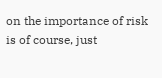on the importance of risk is of course, just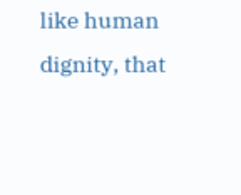like human dignity, that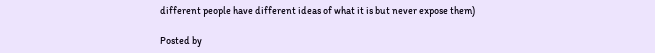different people have different ideas of what it is but never expose them)

Posted by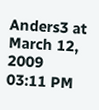Anders3 at March 12, 2009 03:11 PM